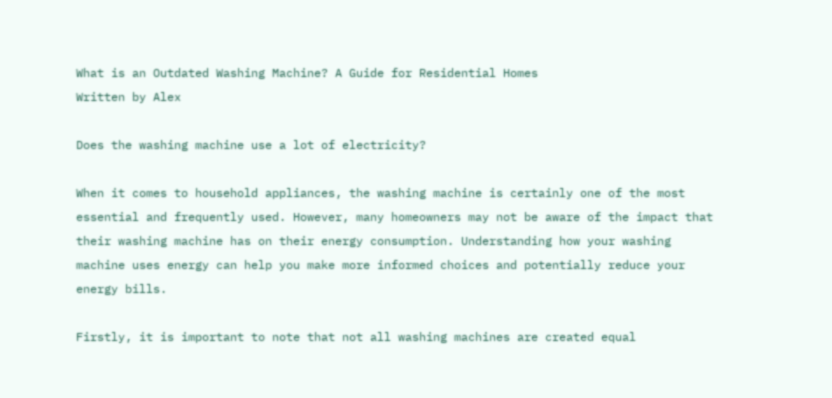What is an Outdated Washing Machine? A Guide for Residential Homes
Written by Alex

Does the washing machine use a lot of electricity?

When it comes to household appliances, the washing machine is certainly one of the most essential and frequently used. However, many homeowners may not be aware of the impact that their washing machine has on their energy consumption. Understanding how your washing machine uses energy can help you make more informed choices and potentially reduce your energy bills.

Firstly, it is important to note that not all washing machines are created equal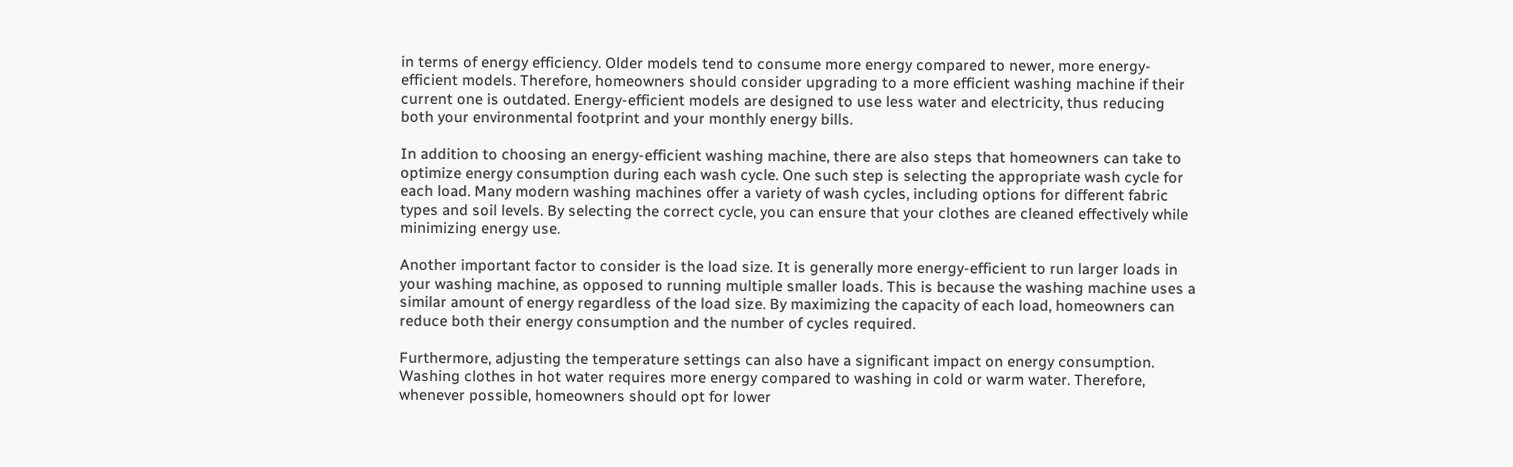in terms of energy efficiency. Older models tend to consume more energy compared to newer, more energy-efficient models. Therefore, homeowners should consider upgrading to a more efficient washing machine if their current one is outdated. Energy-efficient models are designed to use less water and electricity, thus reducing both your environmental footprint and your monthly energy bills.

In addition to choosing an energy-efficient washing machine, there are also steps that homeowners can take to optimize energy consumption during each wash cycle. One such step is selecting the appropriate wash cycle for each load. Many modern washing machines offer a variety of wash cycles, including options for different fabric types and soil levels. By selecting the correct cycle, you can ensure that your clothes are cleaned effectively while minimizing energy use.

Another important factor to consider is the load size. It is generally more energy-efficient to run larger loads in your washing machine, as opposed to running multiple smaller loads. This is because the washing machine uses a similar amount of energy regardless of the load size. By maximizing the capacity of each load, homeowners can reduce both their energy consumption and the number of cycles required.

Furthermore, adjusting the temperature settings can also have a significant impact on energy consumption. Washing clothes in hot water requires more energy compared to washing in cold or warm water. Therefore, whenever possible, homeowners should opt for lower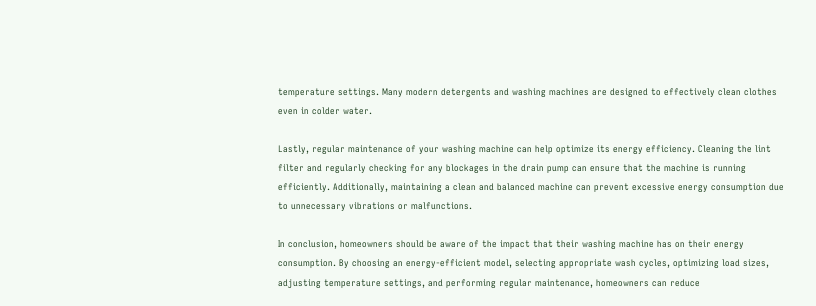temperature settings. Many modern detergents and washing machines are designed to effectively clean clothes even in colder water.

Lastly, regular maintenance of your washing machine can help optimize its energy efficiency. Cleaning the lint filter and regularly checking for any blockages in the drain pump can ensure that the machine is running efficiently. Additionally, maintaining a clean and balanced machine can prevent excessive energy consumption due to unnecessary vibrations or malfunctions.

In conclusion, homeowners should be aware of the impact that their washing machine has on their energy consumption. By choosing an energy-efficient model, selecting appropriate wash cycles, optimizing load sizes, adjusting temperature settings, and performing regular maintenance, homeowners can reduce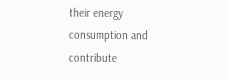their energy consumption and contribute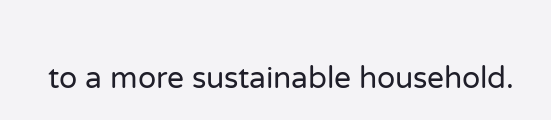to a more sustainable household.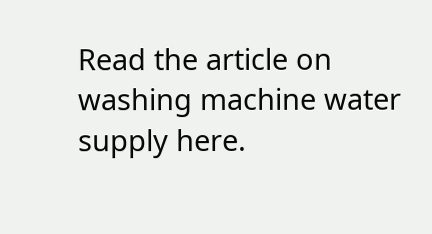Read the article on washing machine water supply here.